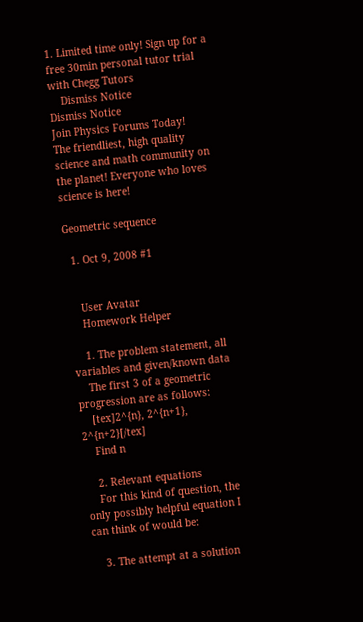1. Limited time only! Sign up for a free 30min personal tutor trial with Chegg Tutors
    Dismiss Notice
Dismiss Notice
Join Physics Forums Today!
The friendliest, high quality science and math community on the planet! Everyone who loves science is here!

Geometric sequence

  1. Oct 9, 2008 #1


    User Avatar
    Homework Helper

    1. The problem statement, all variables and given/known data
    The first 3 of a geometric progression are as follows:
    [tex]2^{n}, 2^{n+1}, 2^{n+2}[/tex]
    Find n

    2. Relevant equations
    For this kind of question, the only possibly helpful equation I can think of would be:

    3. The attempt at a solution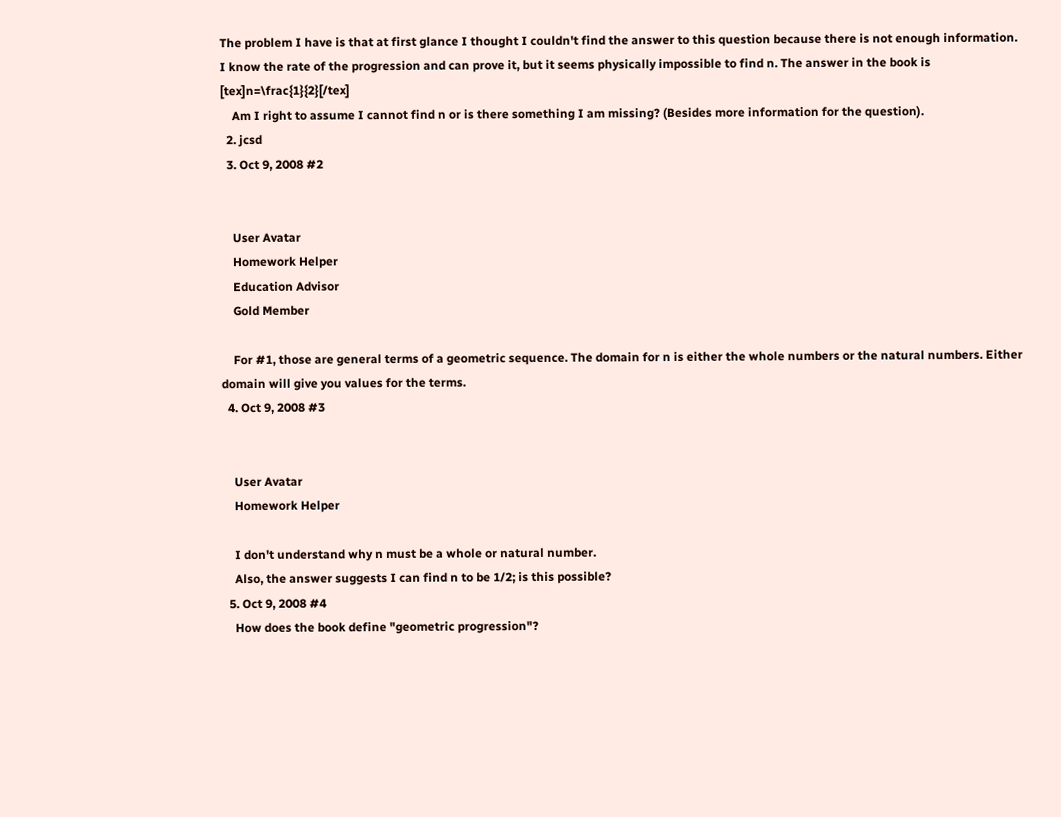The problem I have is that at first glance I thought I couldn't find the answer to this question because there is not enough information. I know the rate of the progression and can prove it, but it seems physically impossible to find n. The answer in the book is [tex]n=\frac{1}{2}[/tex]
    Am I right to assume I cannot find n or is there something I am missing? (Besides more information for the question).
  2. jcsd
  3. Oct 9, 2008 #2


    User Avatar
    Homework Helper
    Education Advisor
    Gold Member

    For #1, those are general terms of a geometric sequence. The domain for n is either the whole numbers or the natural numbers. Either domain will give you values for the terms.
  4. Oct 9, 2008 #3


    User Avatar
    Homework Helper

    I don't understand why n must be a whole or natural number.
    Also, the answer suggests I can find n to be 1/2; is this possible?
  5. Oct 9, 2008 #4
    How does the book define "geometric progression"?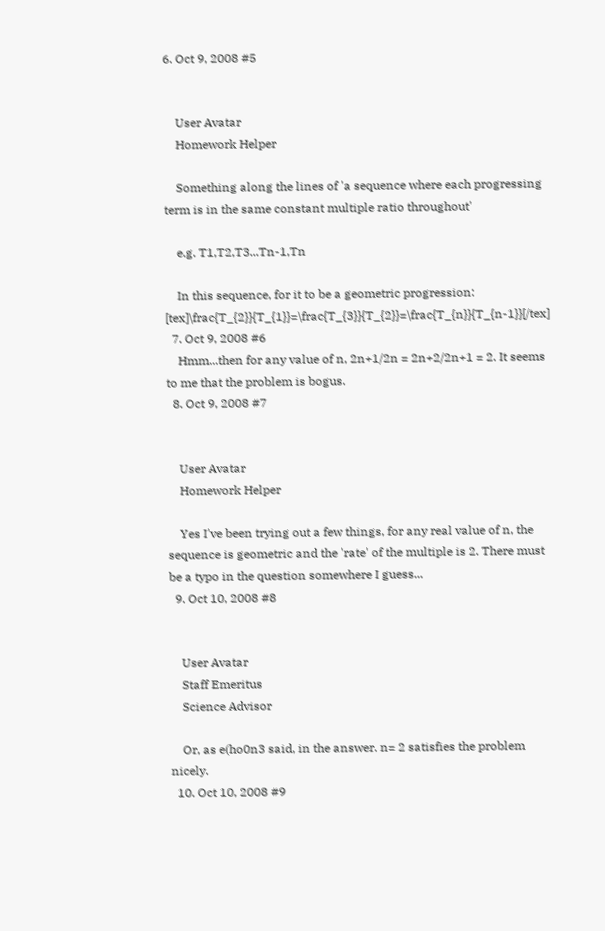6. Oct 9, 2008 #5


    User Avatar
    Homework Helper

    Something along the lines of 'a sequence where each progressing term is in the same constant multiple ratio throughout'

    e.g. T1,T2,T3...Tn-1,Tn

    In this sequence, for it to be a geometric progression: [tex]\frac{T_{2}}{T_{1}}=\frac{T_{3}}{T_{2}}=\frac{T_{n}}{T_{n-1}}[/tex]
  7. Oct 9, 2008 #6
    Hmm...then for any value of n, 2n+1/2n = 2n+2/2n+1 = 2. It seems to me that the problem is bogus.
  8. Oct 9, 2008 #7


    User Avatar
    Homework Helper

    Yes I've been trying out a few things, for any real value of n, the sequence is geometric and the 'rate' of the multiple is 2. There must be a typo in the question somewhere I guess...
  9. Oct 10, 2008 #8


    User Avatar
    Staff Emeritus
    Science Advisor

    Or, as e(ho0n3 said, in the answer. n= 2 satisfies the problem nicely.
  10. Oct 10, 2008 #9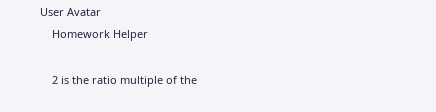User Avatar
    Homework Helper

    2 is the ratio multiple of the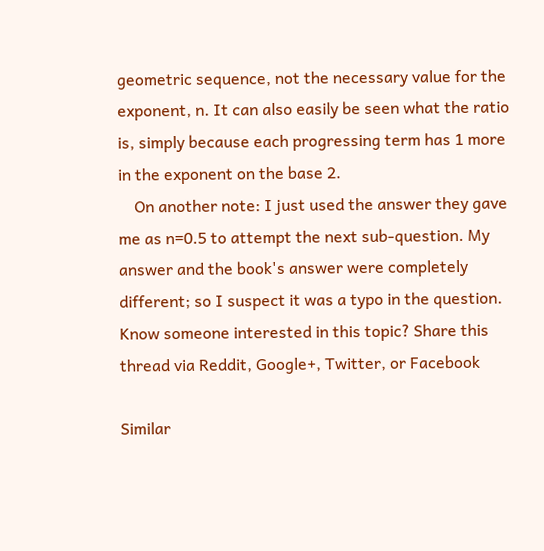geometric sequence, not the necessary value for the exponent, n. It can also easily be seen what the ratio is, simply because each progressing term has 1 more in the exponent on the base 2.
    On another note: I just used the answer they gave me as n=0.5 to attempt the next sub-question. My answer and the book's answer were completely different; so I suspect it was a typo in the question.
Know someone interested in this topic? Share this thread via Reddit, Google+, Twitter, or Facebook

Similar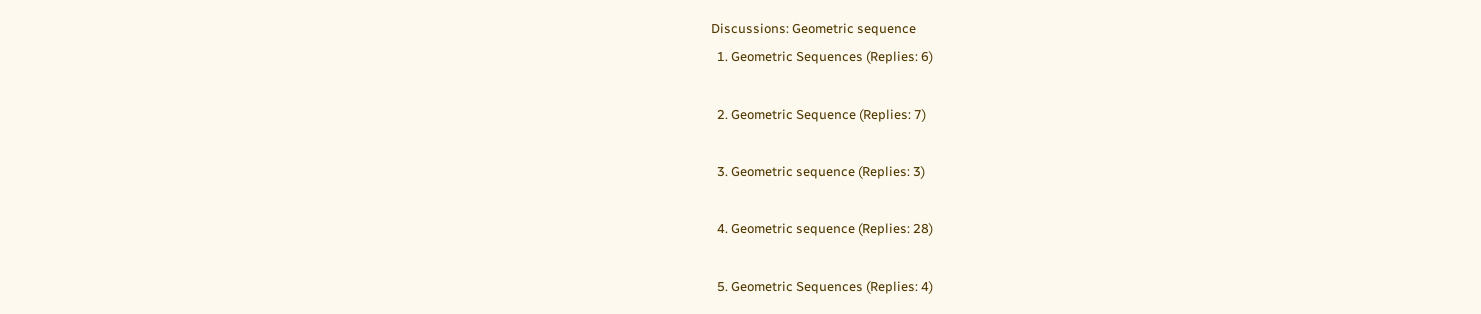Discussions: Geometric sequence
  1. Geometric Sequences (Replies: 6)

  2. Geometric Sequence (Replies: 7)

  3. Geometric sequence (Replies: 3)

  4. Geometric sequence (Replies: 28)

  5. Geometric Sequences (Replies: 4)